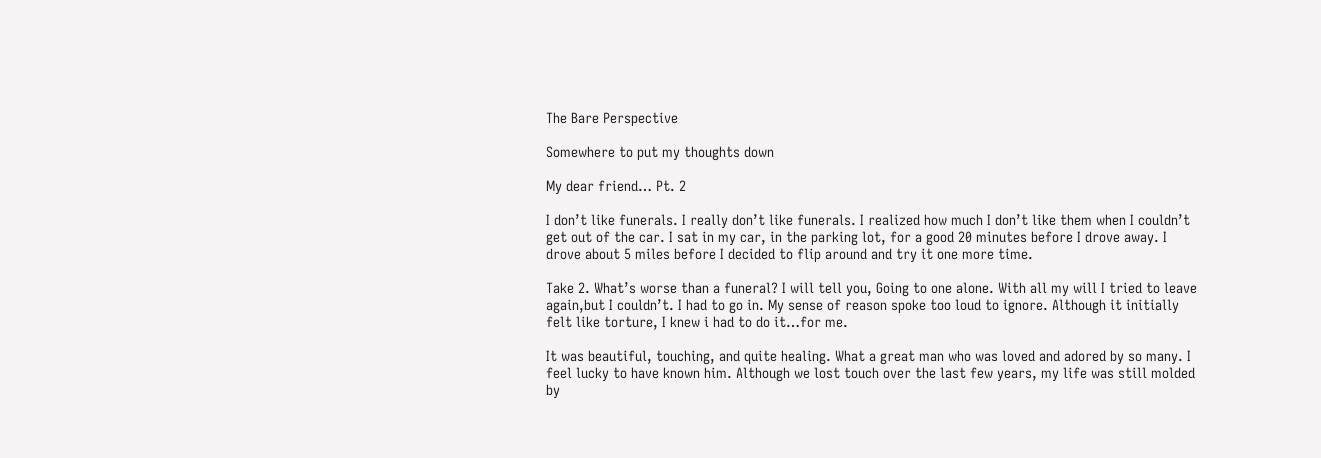The Bare Perspective

Somewhere to put my thoughts down

My dear friend… Pt. 2

I don’t like funerals. I really don’t like funerals. I realized how much I don’t like them when I couldn’t get out of the car. I sat in my car, in the parking lot, for a good 20 minutes before I drove away. I drove about 5 miles before I decided to flip around and try it one more time.

Take 2. What’s worse than a funeral? I will tell you, Going to one alone. With all my will I tried to leave again,but I couldn’t. I had to go in. My sense of reason spoke too loud to ignore. Although it initially felt like torture, I knew i had to do it…for me.

It was beautiful, touching, and quite healing. What a great man who was loved and adored by so many. I feel lucky to have known him. Although we lost touch over the last few years, my life was still molded by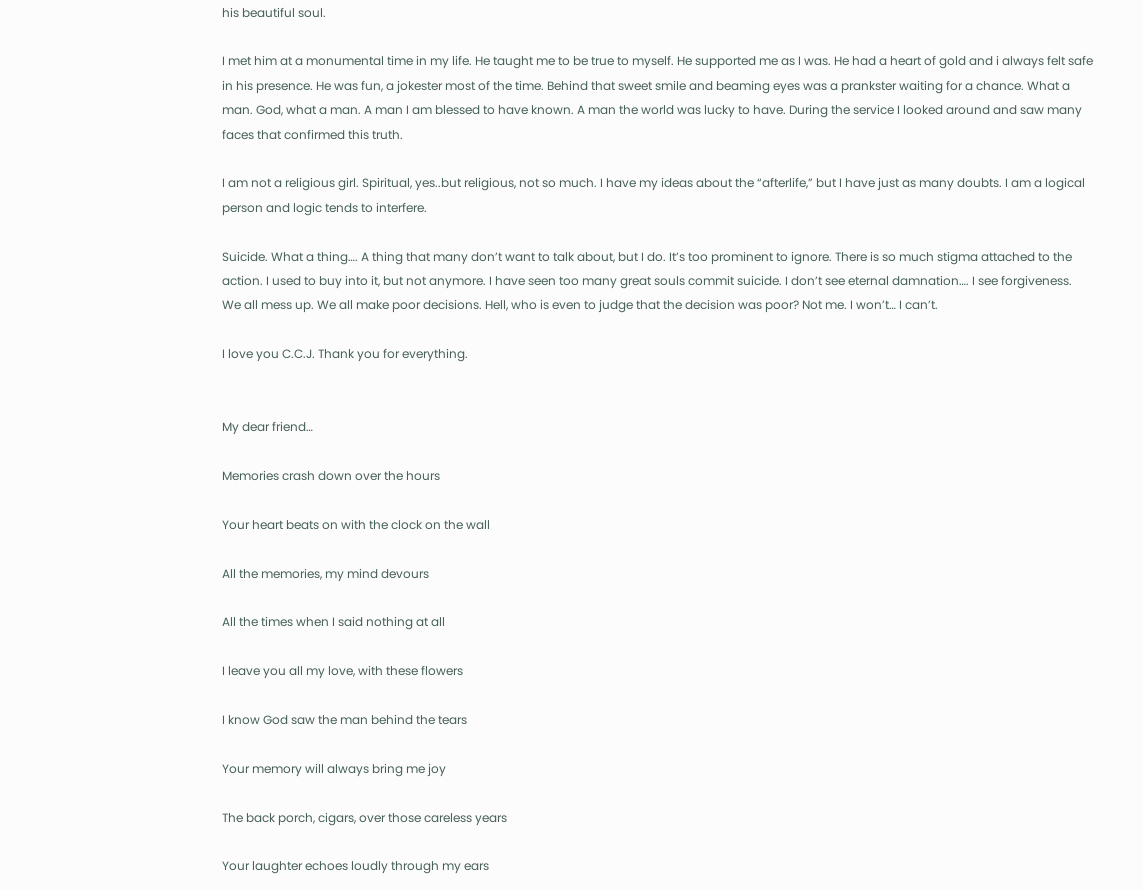his beautiful soul.

I met him at a monumental time in my life. He taught me to be true to myself. He supported me as I was. He had a heart of gold and i always felt safe in his presence. He was fun, a jokester most of the time. Behind that sweet smile and beaming eyes was a prankster waiting for a chance. What a man. God, what a man. A man I am blessed to have known. A man the world was lucky to have. During the service I looked around and saw many faces that confirmed this truth.

I am not a religious girl. Spiritual, yes..but religious, not so much. I have my ideas about the “afterlife,” but I have just as many doubts. I am a logical person and logic tends to interfere.

Suicide. What a thing…. A thing that many don’t want to talk about, but I do. It’s too prominent to ignore. There is so much stigma attached to the action. I used to buy into it, but not anymore. I have seen too many great souls commit suicide. I don’t see eternal damnation…. I see forgiveness. We all mess up. We all make poor decisions. Hell, who is even to judge that the decision was poor? Not me. I won’t… I can’t.

I love you C.C.J. Thank you for everything.


My dear friend…

Memories crash down over the hours

Your heart beats on with the clock on the wall

All the memories, my mind devours

All the times when I said nothing at all

I leave you all my love, with these flowers

I know God saw the man behind the tears

Your memory will always bring me joy

The back porch, cigars, over those careless years

Your laughter echoes loudly through my ears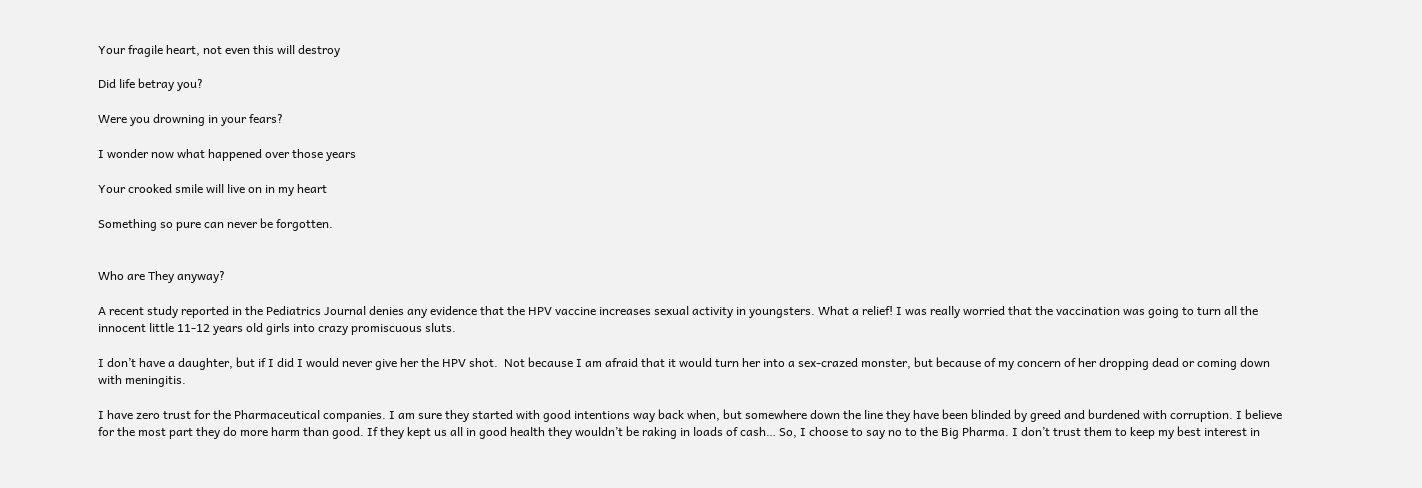Your fragile heart, not even this will destroy

Did life betray you?

Were you drowning in your fears?

I wonder now what happened over those years

Your crooked smile will live on in my heart

Something so pure can never be forgotten.


Who are They anyway?

A recent study reported in the Pediatrics Journal denies any evidence that the HPV vaccine increases sexual activity in youngsters. What a relief! I was really worried that the vaccination was going to turn all the innocent little 11-12 years old girls into crazy promiscuous sluts.

I don’t have a daughter, but if I did I would never give her the HPV shot.  Not because I am afraid that it would turn her into a sex-crazed monster, but because of my concern of her dropping dead or coming down with meningitis.

I have zero trust for the Pharmaceutical companies. I am sure they started with good intentions way back when, but somewhere down the line they have been blinded by greed and burdened with corruption. I believe for the most part they do more harm than good. If they kept us all in good health they wouldn’t be raking in loads of cash… So, I choose to say no to the Big Pharma. I don’t trust them to keep my best interest in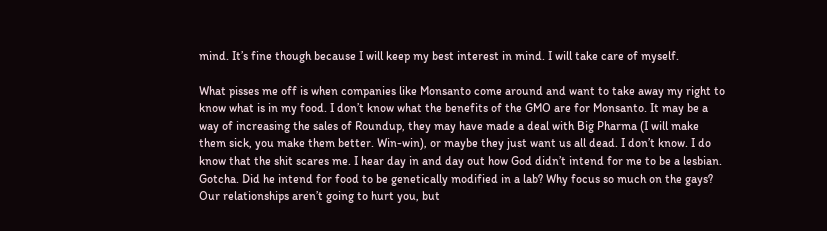mind. It’s fine though because I will keep my best interest in mind. I will take care of myself.

What pisses me off is when companies like Monsanto come around and want to take away my right to know what is in my food. I don’t know what the benefits of the GMO are for Monsanto. It may be a way of increasing the sales of Roundup, they may have made a deal with Big Pharma (I will make them sick, you make them better. Win-win), or maybe they just want us all dead. I don’t know. I do know that the shit scares me. I hear day in and day out how God didn’t intend for me to be a lesbian. Gotcha. Did he intend for food to be genetically modified in a lab? Why focus so much on the gays? Our relationships aren’t going to hurt you, but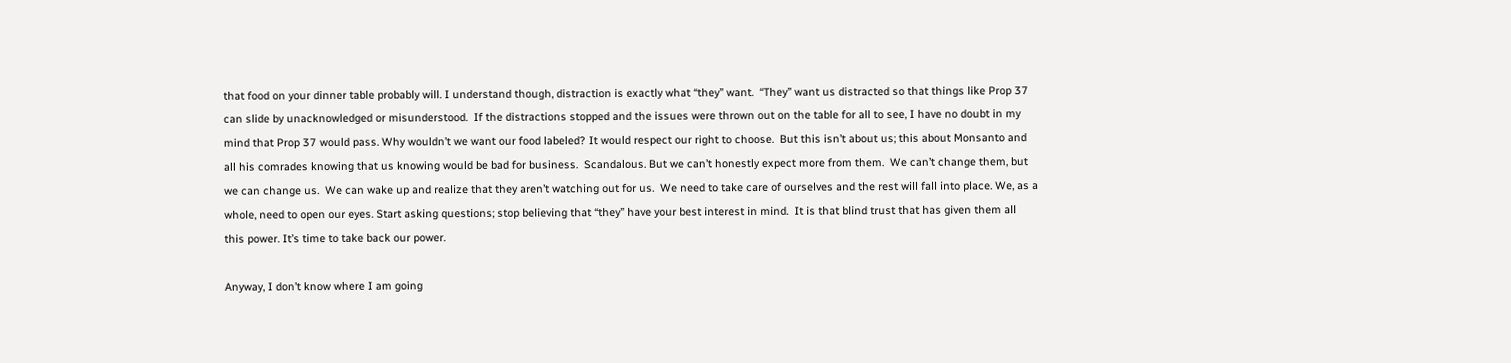that food on your dinner table probably will. I understand though, distraction is exactly what “they” want.  “They” want us distracted so that things like Prop 37 can slide by unacknowledged or misunderstood.  If the distractions stopped and the issues were thrown out on the table for all to see, I have no doubt in my mind that Prop 37 would pass. Why wouldn’t we want our food labeled? It would respect our right to choose.  But this isn’t about us; this about Monsanto and all his comrades knowing that us knowing would be bad for business.  Scandalous. But we can’t honestly expect more from them.  We can’t change them, but we can change us.  We can wake up and realize that they aren’t watching out for us.  We need to take care of ourselves and the rest will fall into place. We, as a whole, need to open our eyes. Start asking questions; stop believing that “they” have your best interest in mind.  It is that blind trust that has given them all this power. It’s time to take back our power.

Anyway, I don’t know where I am going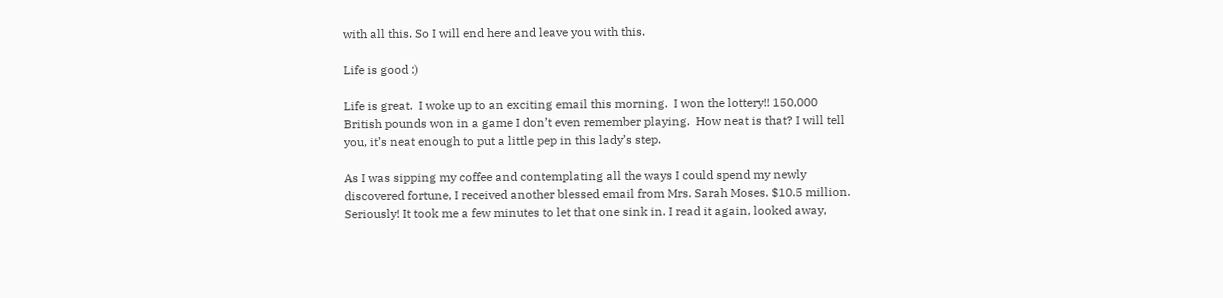with all this. So I will end here and leave you with this.

Life is good :)

Life is great.  I woke up to an exciting email this morning.  I won the lottery!! 150,000 British pounds won in a game I don’t even remember playing.  How neat is that? I will tell you, it’s neat enough to put a little pep in this lady’s step.

As I was sipping my coffee and contemplating all the ways I could spend my newly discovered fortune, I received another blessed email from Mrs. Sarah Moses. $10.5 million. Seriously! It took me a few minutes to let that one sink in. I read it again, looked away,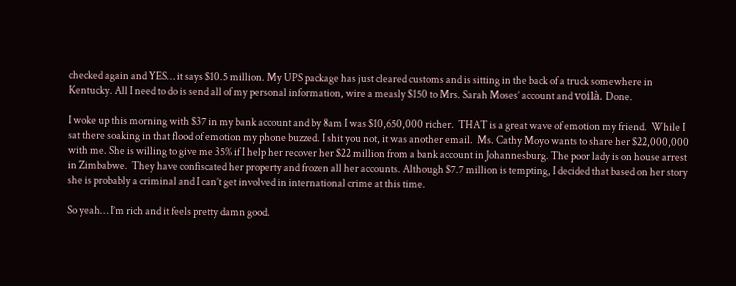checked again and YES… it says $10.5 million. My UPS package has just cleared customs and is sitting in the back of a truck somewhere in Kentucky. All I need to do is send all of my personal information, wire a measly $150 to Mrs. Sarah Moses’ account and voilà. Done.

I woke up this morning with $37 in my bank account and by 8am I was $10,650,000 richer.  THAT is a great wave of emotion my friend.  While I sat there soaking in that flood of emotion my phone buzzed. I shit you not, it was another email.  Ms. Cathy Moyo wants to share her $22,000,000 with me. She is willing to give me 35% if I help her recover her $22 million from a bank account in Johannesburg. The poor lady is on house arrest in Zimbabwe.  They have confiscated her property and frozen all her accounts. Although $7.7 million is tempting, I decided that based on her story she is probably a criminal and I can’t get involved in international crime at this time.

So yeah… I’m rich and it feels pretty damn good.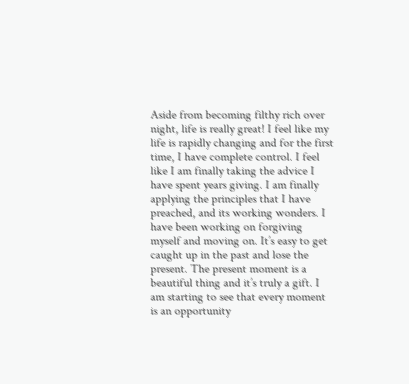Aside from becoming filthy rich over night, life is really great! I feel like my life is rapidly changing and for the first time, I have complete control. I feel like I am finally taking the advice I have spent years giving. I am finally applying the principles that I have preached, and its working wonders. I have been working on forgiving myself and moving on. It’s easy to get caught up in the past and lose the present. The present moment is a beautiful thing and it’s truly a gift. I am starting to see that every moment is an opportunity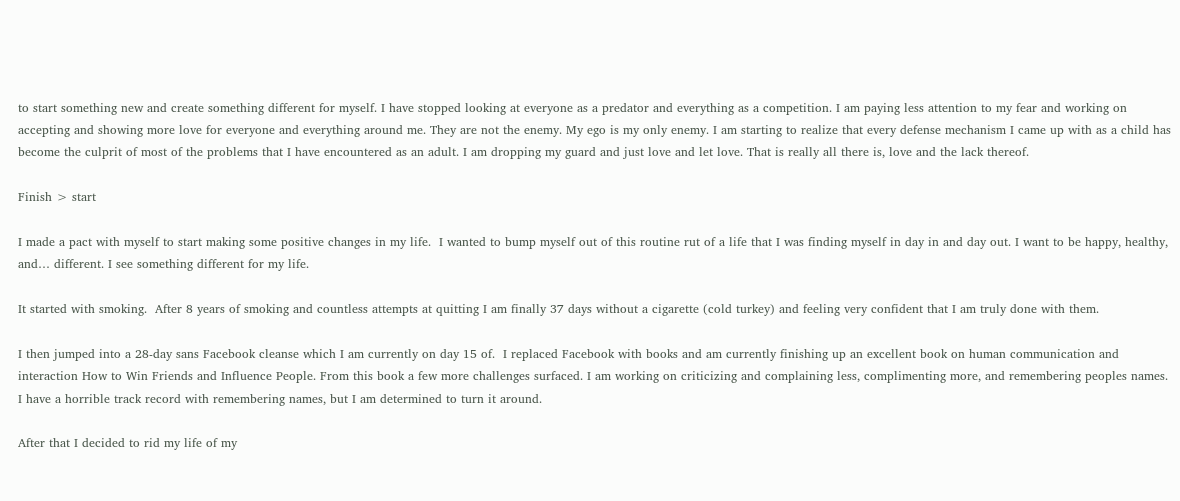to start something new and create something different for myself. I have stopped looking at everyone as a predator and everything as a competition. I am paying less attention to my fear and working on accepting and showing more love for everyone and everything around me. They are not the enemy. My ego is my only enemy. I am starting to realize that every defense mechanism I came up with as a child has become the culprit of most of the problems that I have encountered as an adult. I am dropping my guard and just love and let love. That is really all there is, love and the lack thereof.

Finish > start

I made a pact with myself to start making some positive changes in my life.  I wanted to bump myself out of this routine rut of a life that I was finding myself in day in and day out. I want to be happy, healthy, and… different. I see something different for my life.

It started with smoking.  After 8 years of smoking and countless attempts at quitting I am finally 37 days without a cigarette (cold turkey) and feeling very confident that I am truly done with them.

I then jumped into a 28-day sans Facebook cleanse which I am currently on day 15 of.  I replaced Facebook with books and am currently finishing up an excellent book on human communication and interaction How to Win Friends and Influence People. From this book a few more challenges surfaced. I am working on criticizing and complaining less, complimenting more, and remembering peoples names. I have a horrible track record with remembering names, but I am determined to turn it around.

After that I decided to rid my life of my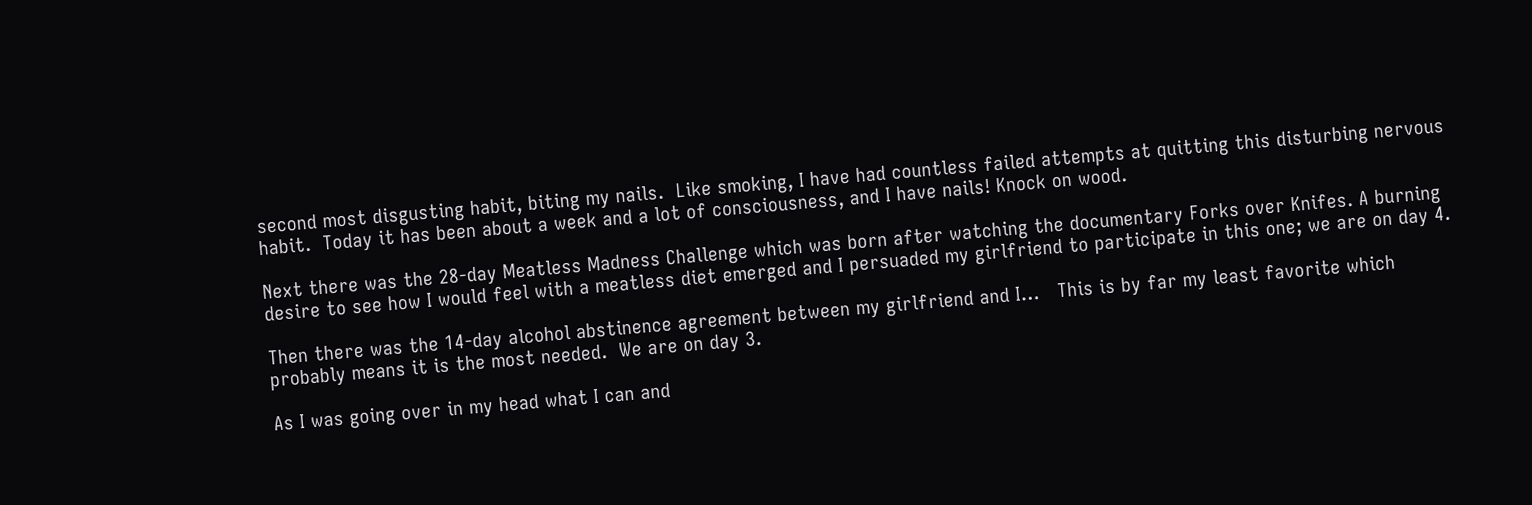second most disgusting habit, biting my nails.  Like smoking, I have had countless failed attempts at quitting this disturbing nervous habit.  Today it has been about a week and a lot of consciousness, and I have nails! Knock on wood.

Next there was the 28-day Meatless Madness Challenge which was born after watching the documentary Forks over Knifes. A burning desire to see how I would feel with a meatless diet emerged and I persuaded my girlfriend to participate in this one; we are on day 4.

Then there was the 14-day alcohol abstinence agreement between my girlfriend and I…   This is by far my least favorite which probably means it is the most needed.  We are on day 3.

As I was going over in my head what I can and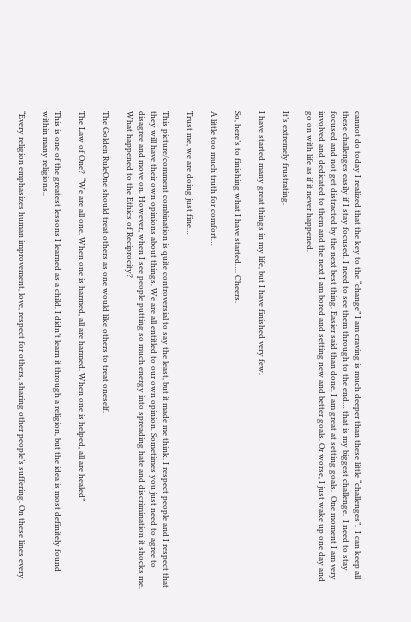cannot do today I realized that the key to the “change” I am craving is much deeper than these little “challenges”.  I can keep all these challenges easily if I stay focused. I need to see them through to the end… that is my biggest challenge.  I need to stay focused and not get distracted by the next best thing. Easier said than done. I am great at setting goals.  One moment I am very involved and dedicated to them and the next I am bored and setting new and better goals. Or worse, I just wake up one day and go on with life as if it never happened.

It’s extremely frustrating.

I have started many great things in my life, but I have finished very few.

So, here’s to finishing what I have started…. Cheers.

A little too much truth for comfort…

Trust me, we are doing just fine…

This picture/comment combination is quite controversial to say the least, but it made me think. I respect people and I respect that they will have their own opinions about things. We are all entitled to our own opinion. Sometimes you just need to agree to disagree and move on. However, when I see people putting so much energy into spreading hate and discrimination it shocks me. What happened to the Ethics of Reciprocity?

The Golden RuleOne should treat others as one would like others to treat oneself.

The Law of One?  “We are all one. When one is harmed, all are harmed. When one is helped, all are healed”

This is one of the greatest lessons I learned as a child. I didn’t learn it through a religion, but the idea is most definitely found within many religions..

“Every religion emphasizes human improvement, love, respect for others, sharing other people’s suffering. On these lines every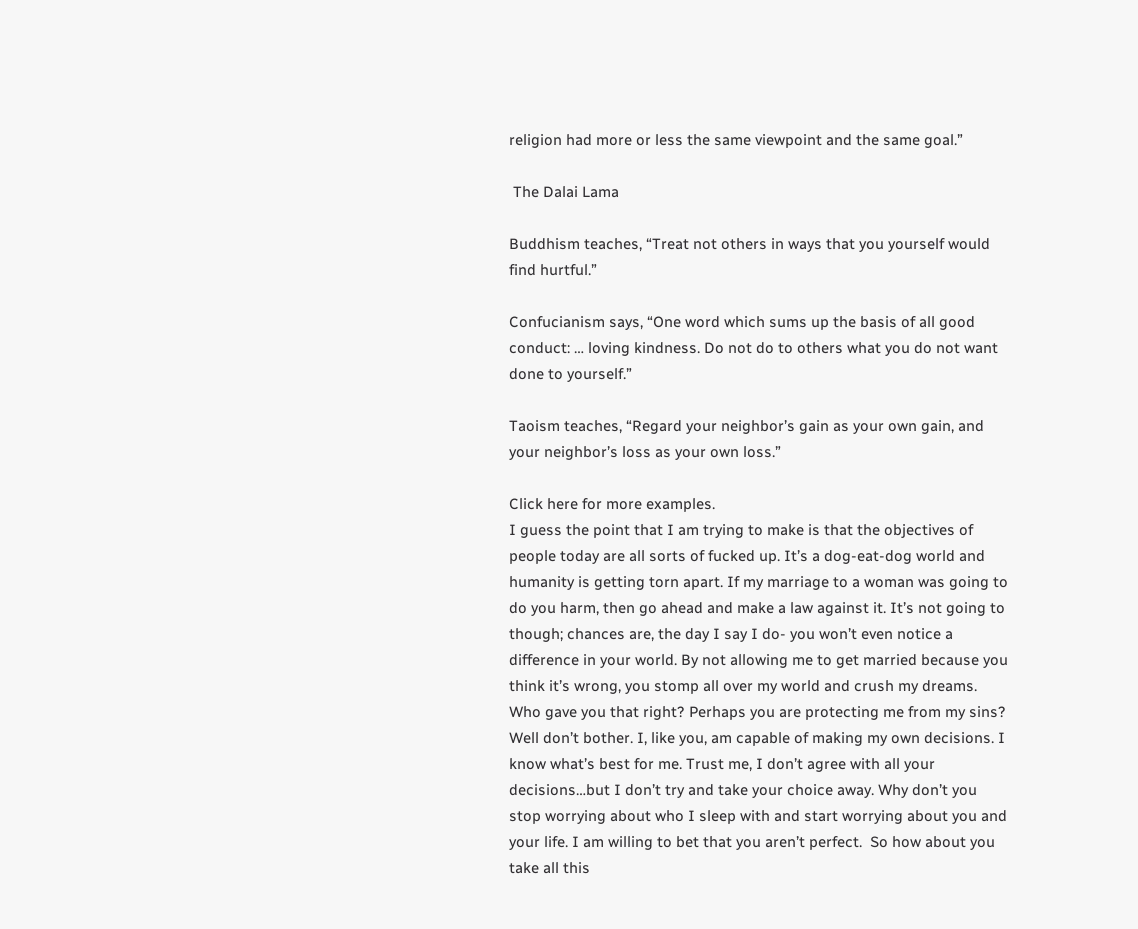religion had more or less the same viewpoint and the same goal.”

 The Dalai Lama

Buddhism teaches, “Treat not others in ways that you yourself would find hurtful.”

Confucianism says, “One word which sums up the basis of all good conduct: … loving kindness. Do not do to others what you do not want done to yourself.”

Taoism teaches, “Regard your neighbor’s gain as your own gain, and your neighbor’s loss as your own loss.”

Click here for more examples.
I guess the point that I am trying to make is that the objectives of people today are all sorts of fucked up. It’s a dog-eat-dog world and humanity is getting torn apart. If my marriage to a woman was going to do you harm, then go ahead and make a law against it. It’s not going to though; chances are, the day I say I do- you won’t even notice a difference in your world. By not allowing me to get married because you think it’s wrong, you stomp all over my world and crush my dreams. Who gave you that right? Perhaps you are protecting me from my sins? Well don’t bother. I, like you, am capable of making my own decisions. I know what’s best for me. Trust me, I don’t agree with all your decisions…but I don’t try and take your choice away. Why don’t you stop worrying about who I sleep with and start worrying about you and your life. I am willing to bet that you aren’t perfect.  So how about you take all this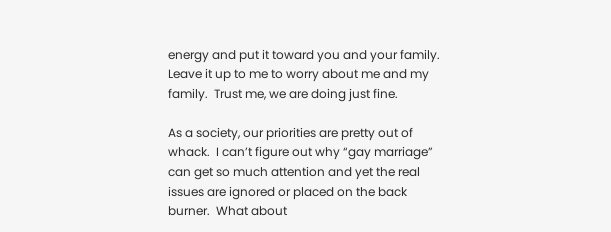energy and put it toward you and your family. Leave it up to me to worry about me and my family.  Trust me, we are doing just fine.

As a society, our priorities are pretty out of whack.  I can’t figure out why “gay marriage” can get so much attention and yet the real issues are ignored or placed on the back burner.  What about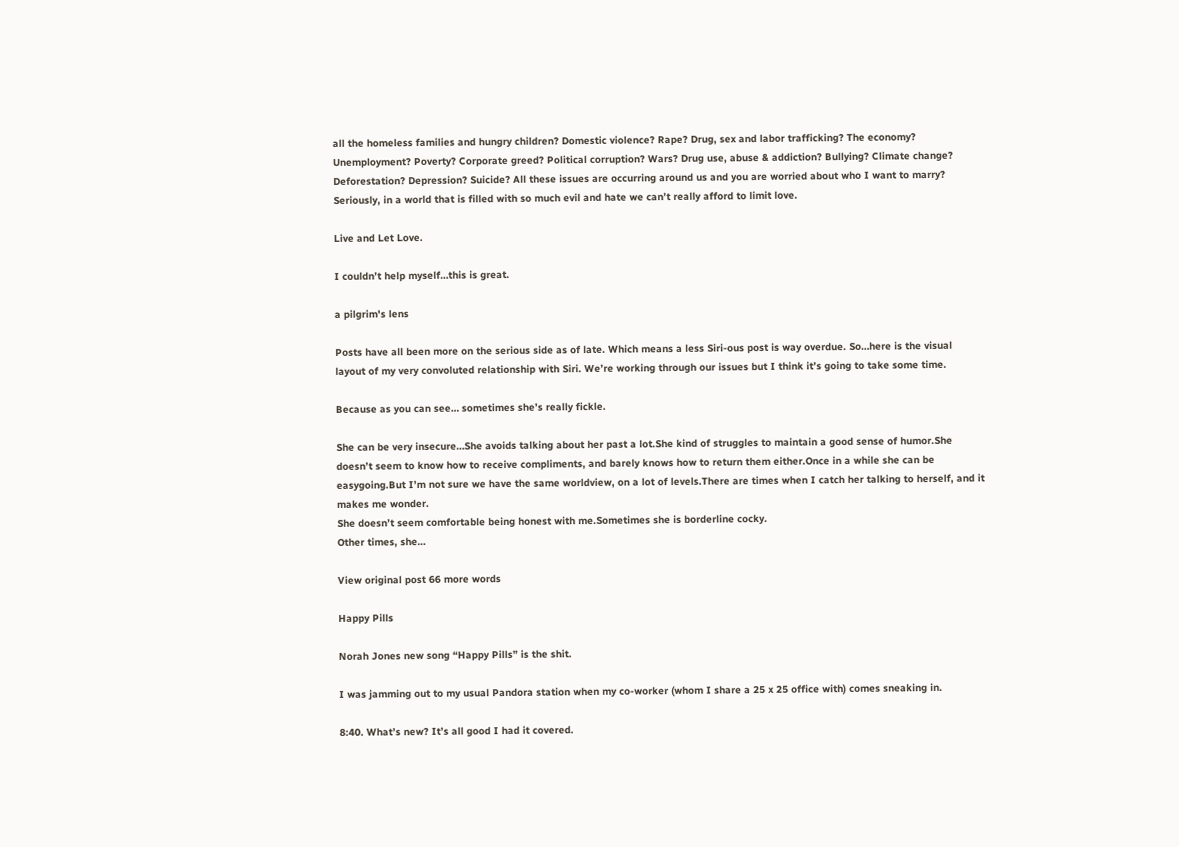all the homeless families and hungry children? Domestic violence? Rape? Drug, sex and labor trafficking? The economy? Unemployment? Poverty? Corporate greed? Political corruption? Wars? Drug use, abuse & addiction? Bullying? Climate change? Deforestation? Depression? Suicide? All these issues are occurring around us and you are worried about who I want to marry? Seriously, in a world that is filled with so much evil and hate we can’t really afford to limit love.

Live and Let Love.

I couldn’t help myself…this is great.

a pilgrim's lens

Posts have all been more on the serious side as of late. Which means a less Siri-ous post is way overdue. So…here is the visual layout of my very convoluted relationship with Siri. We’re working through our issues but I think it’s going to take some time.

Because as you can see… sometimes she’s really fickle.

She can be very insecure…She avoids talking about her past a lot.She kind of struggles to maintain a good sense of humor.She doesn’t seem to know how to receive compliments, and barely knows how to return them either.Once in a while she can be easygoing.But I’m not sure we have the same worldview, on a lot of levels.There are times when I catch her talking to herself, and it makes me wonder.
She doesn’t seem comfortable being honest with me.Sometimes she is borderline cocky.
Other times, she…

View original post 66 more words

Happy Pills

Norah Jones new song “Happy Pills” is the shit.

I was jamming out to my usual Pandora station when my co-worker (whom I share a 25 x 25 office with) comes sneaking in.

8:40. What’s new? It’s all good I had it covered.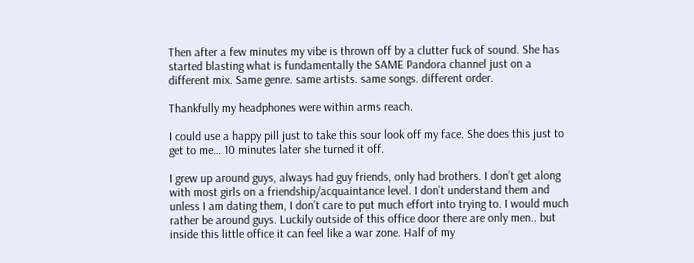Then after a few minutes my vibe is thrown off by a clutter fuck of sound. She has started blasting what is fundamentally the SAME Pandora channel just on a different mix. Same genre. same artists. same songs. different order.

Thankfully my headphones were within arms reach.

I could use a happy pill just to take this sour look off my face. She does this just to get to me… 10 minutes later she turned it off.

I grew up around guys, always had guy friends, only had brothers. I don’t get along with most girls on a friendship/acquaintance level. I don’t understand them and unless I am dating them, I don’t care to put much effort into trying to. I would much rather be around guys. Luckily outside of this office door there are only men.. but inside this little office it can feel like a war zone. Half of my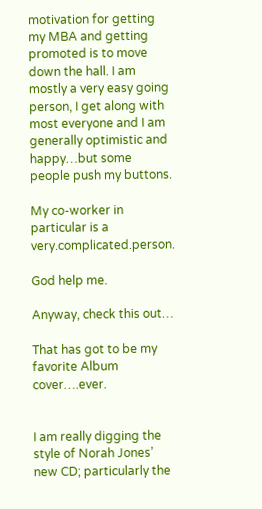motivation for getting my MBA and getting promoted is to move down the hall. I am mostly a very easy going person, I get along with most everyone and I am generally optimistic and happy…but some people push my buttons.

My co-worker in particular is a very.complicated.person.

God help me.

Anyway, check this out…

That has got to be my favorite Album cover….ever.


I am really digging the style of Norah Jones’ new CD; particularly the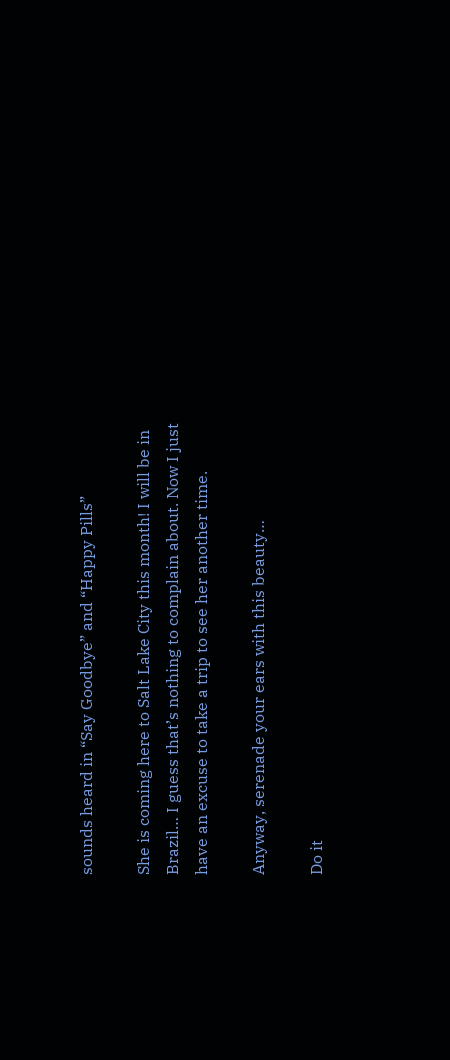sounds heard in “Say Goodbye” and “Happy Pills”

She is coming here to Salt Lake City this month! I will be in Brazil… I guess that’s nothing to complain about. Now I just have an excuse to take a trip to see her another time.

Anyway, serenade your ears with this beauty…

Do it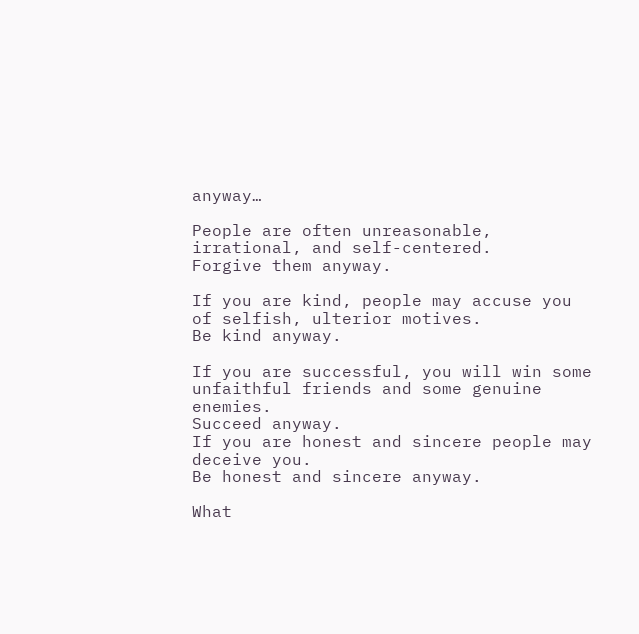anyway…

People are often unreasonable, irrational, and self-centered.
Forgive them anyway.

If you are kind, people may accuse you of selfish, ulterior motives.
Be kind anyway.

If you are successful, you will win some unfaithful friends and some genuine enemies.
Succeed anyway.
If you are honest and sincere people may deceive you.
Be honest and sincere anyway.

What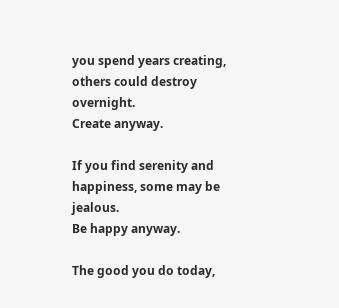you spend years creating, others could destroy overnight.
Create anyway.

If you find serenity and happiness, some may be jealous.
Be happy anyway.

The good you do today,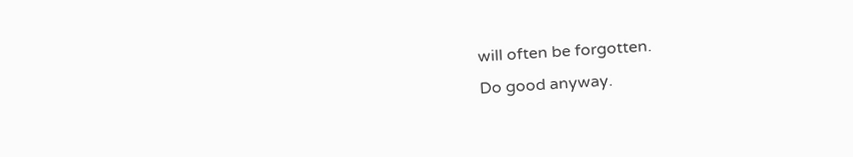will often be forgotten.
Do good anyway.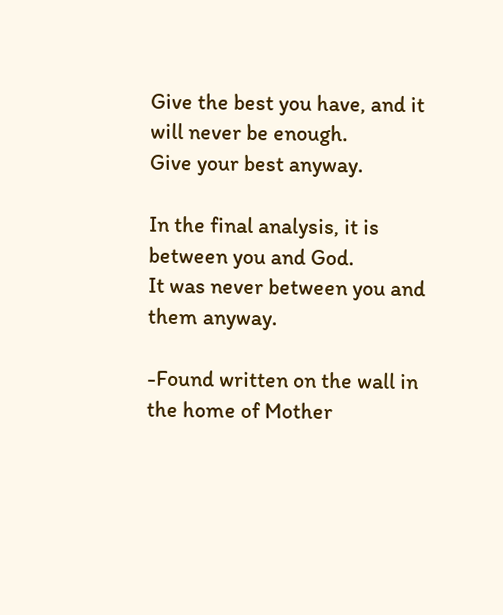Give the best you have, and it will never be enough.
Give your best anyway.

In the final analysis, it is between you and God.
It was never between you and them anyway.

-Found written on the wall in the home of Mother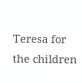Teresa for the children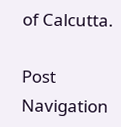of Calcutta.

Post Navigation